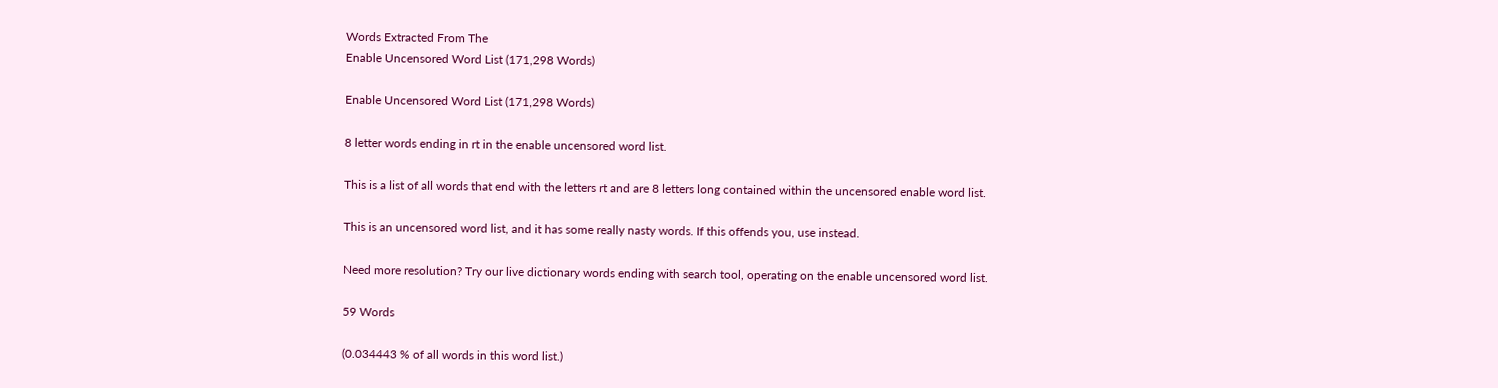Words Extracted From The
Enable Uncensored Word List (171,298 Words)

Enable Uncensored Word List (171,298 Words)

8 letter words ending in rt in the enable uncensored word list.

This is a list of all words that end with the letters rt and are 8 letters long contained within the uncensored enable word list.

This is an uncensored word list, and it has some really nasty words. If this offends you, use instead.

Need more resolution? Try our live dictionary words ending with search tool, operating on the enable uncensored word list.

59 Words

(0.034443 % of all words in this word list.)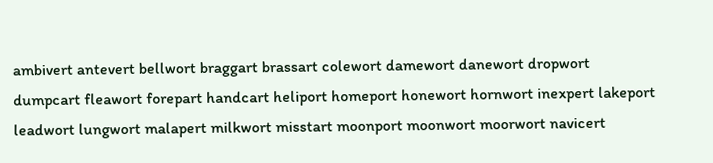ambivert antevert bellwort braggart brassart colewort damewort danewort dropwort dumpcart fleawort forepart handcart heliport homeport honewort hornwort inexpert lakeport leadwort lungwort malapert milkwort misstart moonport moonwort moorwort navicert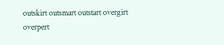outskirt outsmart outstart overgirt overpert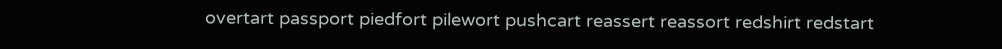overtart passport piedfort pilewort pushcart reassert reassort redshirt redstart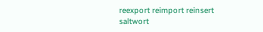reexport reimport reinsert saltwort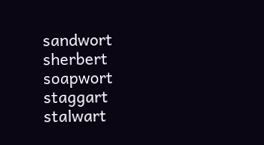sandwort sherbert soapwort staggart stalwart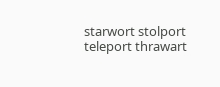starwort stolport teleport thrawart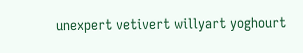unexpert vetivert willyart yoghourt